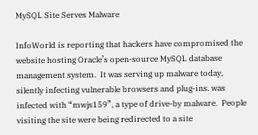MySQL Site Serves Malware

InfoWorld is reporting that hackers have compromised the website hosting Oracle’s open-source MySQL database management system.  It was serving up malware today, silently infecting vulnerable browsers and plug-ins. was infected with “mwjs159”, a type of drive-by malware.  People visiting the site were being redirected to a site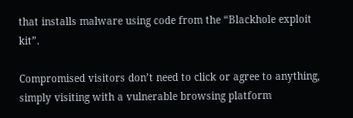that installs malware using code from the “Blackhole exploit kit”.

Compromised visitors don’t need to click or agree to anything, simply visiting with a vulnerable browsing platform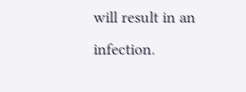will result in an infection.